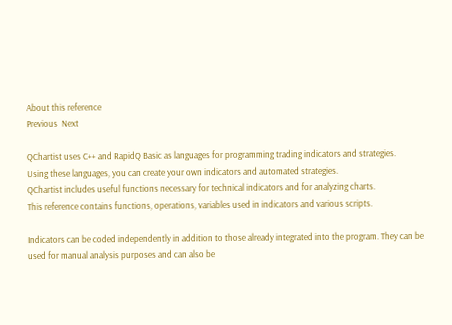About this reference
Previous  Next

QChartist uses C++ and RapidQ Basic as languages for programming trading indicators and strategies.
Using these languages, you can create your own indicators and automated strategies.
QChartist includes useful functions necessary for technical indicators and for analyzing charts.
This reference contains functions, operations, variables used in indicators and various scripts.

Indicators can be coded independently in addition to those already integrated into the program. They can be used for manual analysis purposes and can also be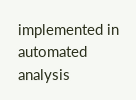implemented in automated analysis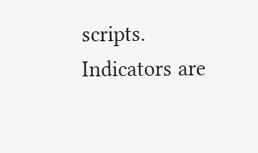scripts.
Indicators are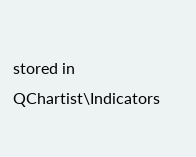stored in QChartist\Indicators